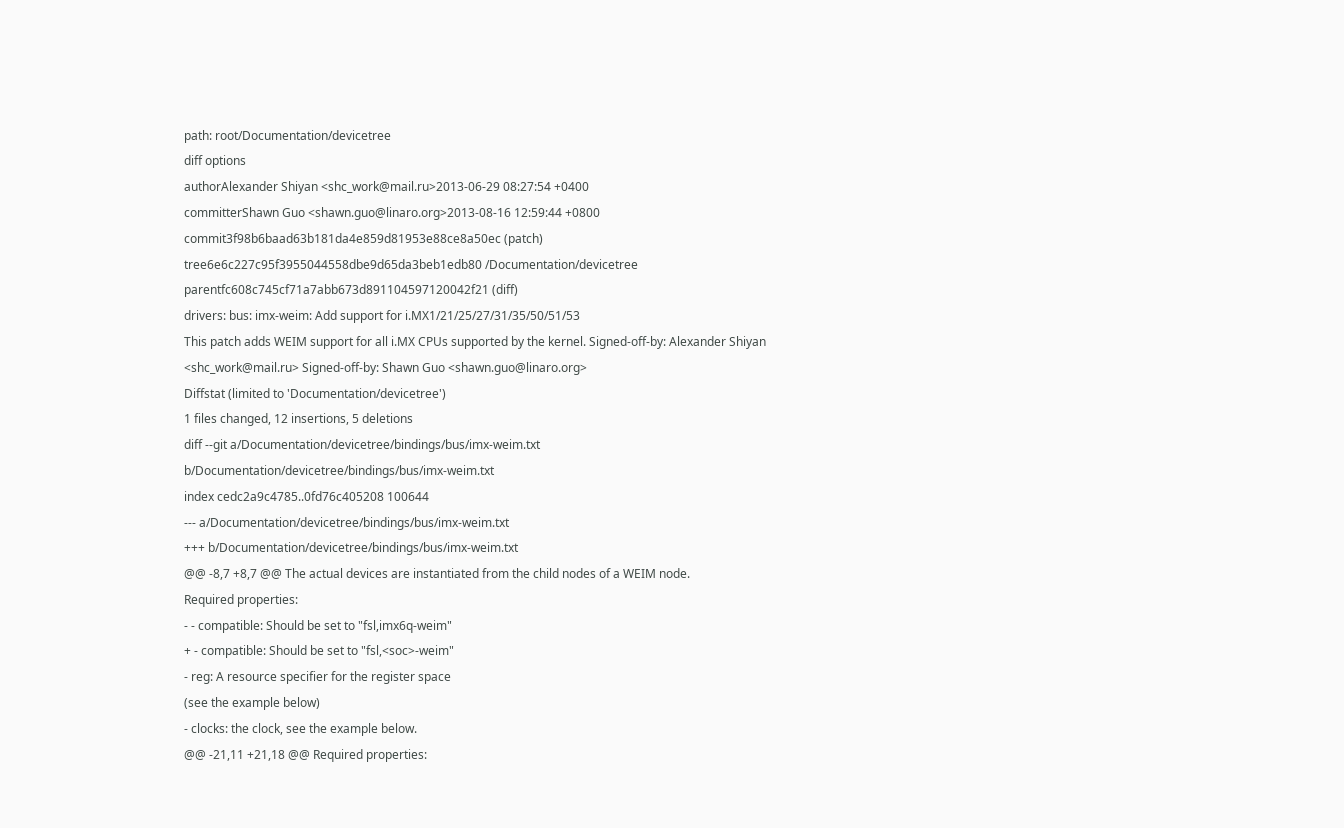path: root/Documentation/devicetree
diff options
authorAlexander Shiyan <shc_work@mail.ru>2013-06-29 08:27:54 +0400
committerShawn Guo <shawn.guo@linaro.org>2013-08-16 12:59:44 +0800
commit3f98b6baad63b181da4e859d81953e88ce8a50ec (patch)
tree6e6c227c95f3955044558dbe9d65da3beb1edb80 /Documentation/devicetree
parentfc608c745cf71a7abb673d891104597120042f21 (diff)
drivers: bus: imx-weim: Add support for i.MX1/21/25/27/31/35/50/51/53
This patch adds WEIM support for all i.MX CPUs supported by the kernel. Signed-off-by: Alexander Shiyan <shc_work@mail.ru> Signed-off-by: Shawn Guo <shawn.guo@linaro.org>
Diffstat (limited to 'Documentation/devicetree')
1 files changed, 12 insertions, 5 deletions
diff --git a/Documentation/devicetree/bindings/bus/imx-weim.txt b/Documentation/devicetree/bindings/bus/imx-weim.txt
index cedc2a9c4785..0fd76c405208 100644
--- a/Documentation/devicetree/bindings/bus/imx-weim.txt
+++ b/Documentation/devicetree/bindings/bus/imx-weim.txt
@@ -8,7 +8,7 @@ The actual devices are instantiated from the child nodes of a WEIM node.
Required properties:
- - compatible: Should be set to "fsl,imx6q-weim"
+ - compatible: Should be set to "fsl,<soc>-weim"
- reg: A resource specifier for the register space
(see the example below)
- clocks: the clock, see the example below.
@@ -21,11 +21,18 @@ Required properties: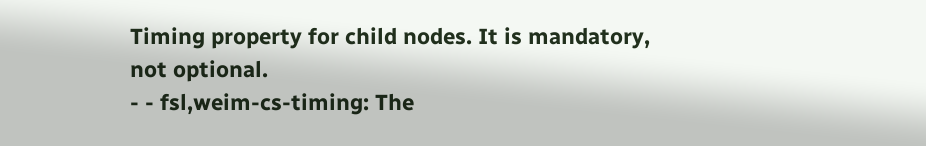Timing property for child nodes. It is mandatory, not optional.
- - fsl,weim-cs-timing: The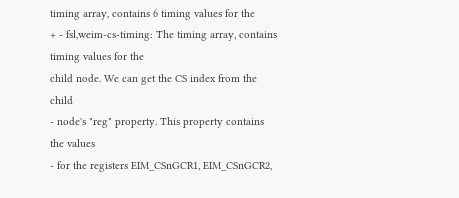timing array, contains 6 timing values for the
+ - fsl,weim-cs-timing: The timing array, contains timing values for the
child node. We can get the CS index from the child
- node's "reg" property. This property contains the values
- for the registers EIM_CSnGCR1, EIM_CSnGCR2,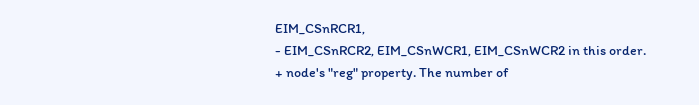EIM_CSnRCR1,
- EIM_CSnRCR2, EIM_CSnWCR1, EIM_CSnWCR2 in this order.
+ node's "reg" property. The number of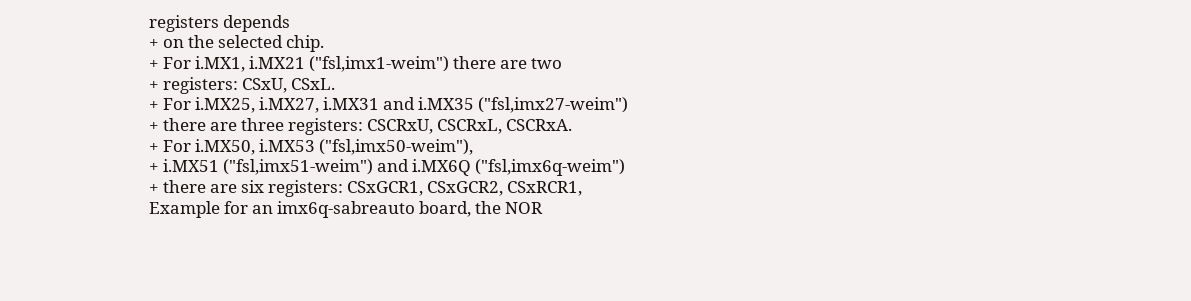registers depends
+ on the selected chip.
+ For i.MX1, i.MX21 ("fsl,imx1-weim") there are two
+ registers: CSxU, CSxL.
+ For i.MX25, i.MX27, i.MX31 and i.MX35 ("fsl,imx27-weim")
+ there are three registers: CSCRxU, CSCRxL, CSCRxA.
+ For i.MX50, i.MX53 ("fsl,imx50-weim"),
+ i.MX51 ("fsl,imx51-weim") and i.MX6Q ("fsl,imx6q-weim")
+ there are six registers: CSxGCR1, CSxGCR2, CSxRCR1,
Example for an imx6q-sabreauto board, the NOR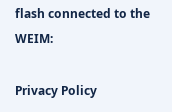flash connected to the WEIM:

Privacy Policy